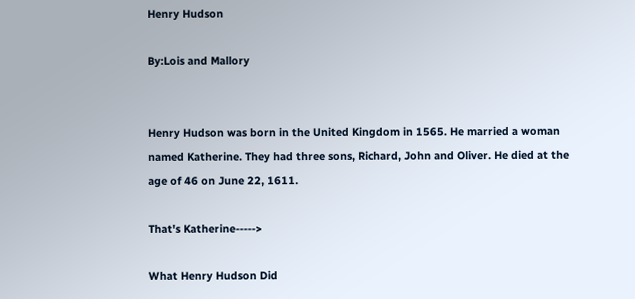Henry Hudson

By:Lois and Mallory


Henry Hudson was born in the United Kingdom in 1565. He married a woman named Katherine. They had three sons, Richard, John and Oliver. He died at the age of 46 on June 22, 1611.

That's Katherine----->

What Henry Hudson Did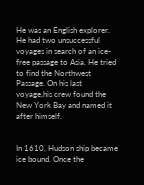He was an English explorer. He had two unsuccessful voyages in search of an ice-free passage to Asia. He tried to find the Northwest Passage. On his last voyage,his crew found the New York Bay and named it after himself.


In 1610, Hudson ship became ice bound. Once the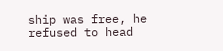ship was free, he refused to head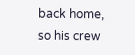back home, so his crew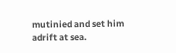mutinied and set him adrift at sea.